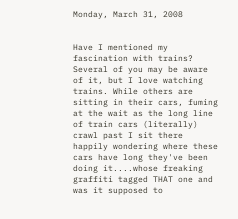Monday, March 31, 2008


Have I mentioned my fascination with trains? Several of you may be aware of it, but I love watching trains. While others are sitting in their cars, fuming at the wait as the long line of train cars (literally) crawl past I sit there happily wondering where these cars have long they've been doing it....whose freaking graffiti tagged THAT one and was it supposed to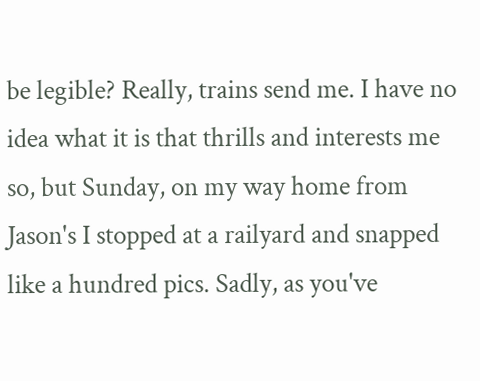be legible? Really, trains send me. I have no idea what it is that thrills and interests me so, but Sunday, on my way home from Jason's I stopped at a railyard and snapped like a hundred pics. Sadly, as you've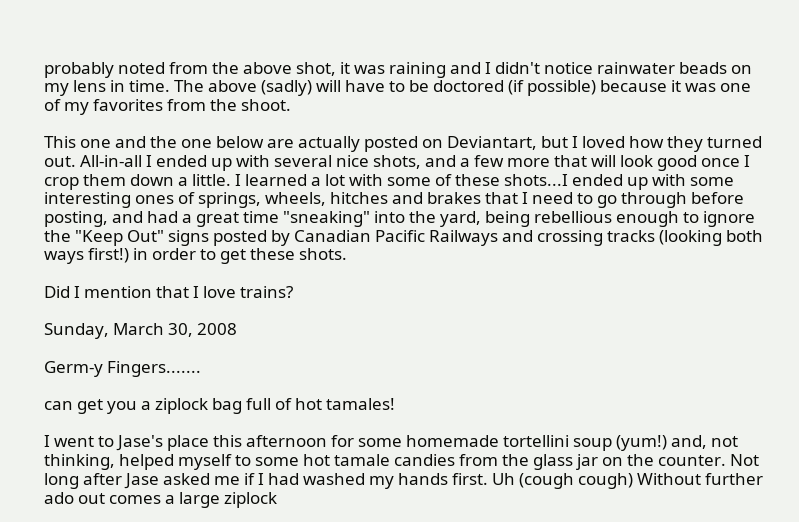probably noted from the above shot, it was raining and I didn't notice rainwater beads on my lens in time. The above (sadly) will have to be doctored (if possible) because it was one of my favorites from the shoot.

This one and the one below are actually posted on Deviantart, but I loved how they turned out. All-in-all I ended up with several nice shots, and a few more that will look good once I crop them down a little. I learned a lot with some of these shots...I ended up with some interesting ones of springs, wheels, hitches and brakes that I need to go through before posting, and had a great time "sneaking" into the yard, being rebellious enough to ignore the "Keep Out" signs posted by Canadian Pacific Railways and crossing tracks (looking both ways first!) in order to get these shots.

Did I mention that I love trains?

Sunday, March 30, 2008

Germ-y Fingers.......

can get you a ziplock bag full of hot tamales!

I went to Jase's place this afternoon for some homemade tortellini soup (yum!) and, not thinking, helped myself to some hot tamale candies from the glass jar on the counter. Not long after Jase asked me if I had washed my hands first. Uh (cough cough) Without further ado out comes a large ziplock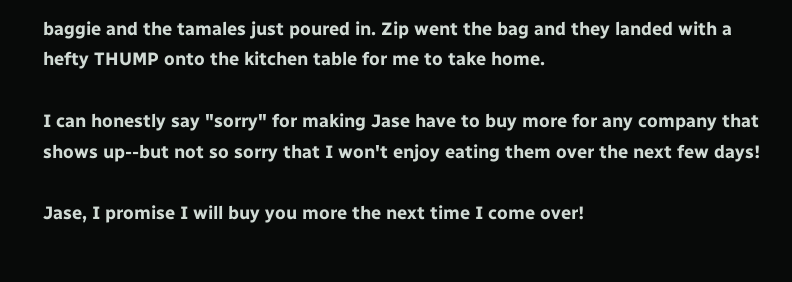baggie and the tamales just poured in. Zip went the bag and they landed with a hefty THUMP onto the kitchen table for me to take home.

I can honestly say "sorry" for making Jase have to buy more for any company that shows up--but not so sorry that I won't enjoy eating them over the next few days!

Jase, I promise I will buy you more the next time I come over!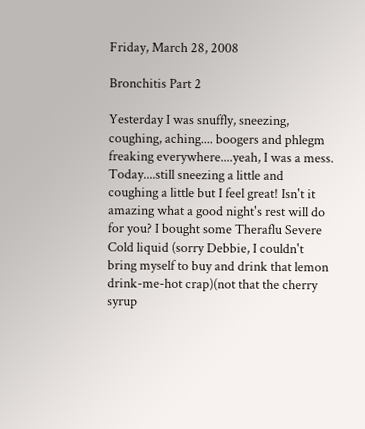Friday, March 28, 2008

Bronchitis Part 2

Yesterday I was snuffly, sneezing, coughing, aching.... boogers and phlegm freaking everywhere....yeah, I was a mess. Today....still sneezing a little and coughing a little but I feel great! Isn't it amazing what a good night's rest will do for you? I bought some Theraflu Severe Cold liquid (sorry Debbie, I couldn't bring myself to buy and drink that lemon drink-me-hot crap)(not that the cherry syrup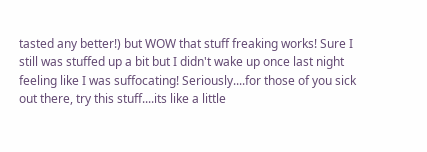tasted any better!) but WOW that stuff freaking works! Sure I still was stuffed up a bit but I didn't wake up once last night feeling like I was suffocating! Seriously....for those of you sick out there, try this stuff....its like a little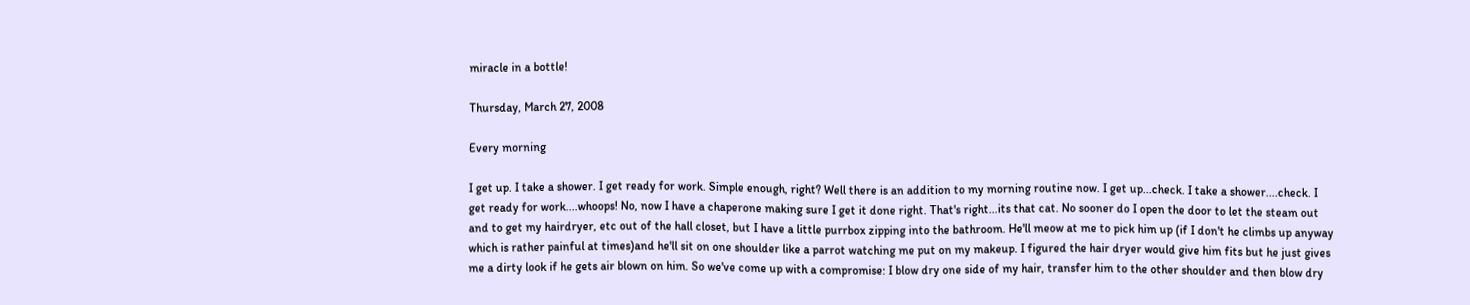miracle in a bottle!

Thursday, March 27, 2008

Every morning

I get up. I take a shower. I get ready for work. Simple enough, right? Well there is an addition to my morning routine now. I get up...check. I take a shower....check. I get ready for work....whoops! No, now I have a chaperone making sure I get it done right. That's right...its that cat. No sooner do I open the door to let the steam out and to get my hairdryer, etc out of the hall closet, but I have a little purrbox zipping into the bathroom. He'll meow at me to pick him up (if I don't he climbs up anyway which is rather painful at times)and he'll sit on one shoulder like a parrot watching me put on my makeup. I figured the hair dryer would give him fits but he just gives me a dirty look if he gets air blown on him. So we've come up with a compromise: I blow dry one side of my hair, transfer him to the other shoulder and then blow dry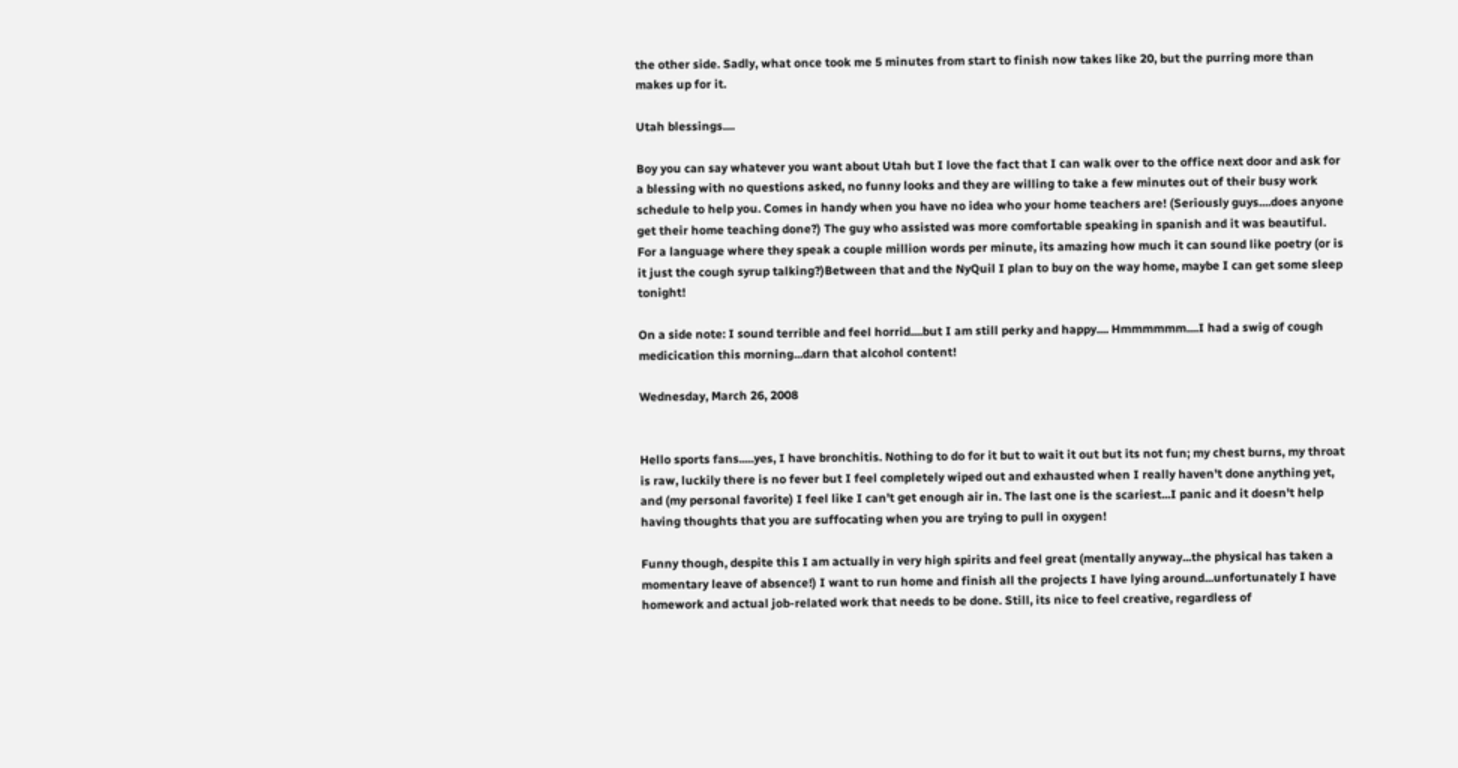the other side. Sadly, what once took me 5 minutes from start to finish now takes like 20, but the purring more than makes up for it.

Utah blessings....

Boy you can say whatever you want about Utah but I love the fact that I can walk over to the office next door and ask for a blessing with no questions asked, no funny looks and they are willing to take a few minutes out of their busy work schedule to help you. Comes in handy when you have no idea who your home teachers are! (Seriously guys....does anyone get their home teaching done?) The guy who assisted was more comfortable speaking in spanish and it was beautiful. For a language where they speak a couple million words per minute, its amazing how much it can sound like poetry (or is it just the cough syrup talking?)Between that and the NyQuil I plan to buy on the way home, maybe I can get some sleep tonight!

On a side note: I sound terrible and feel horrid....but I am still perky and happy.... Hmmmmmm....I had a swig of cough medicication this morning...darn that alcohol content!

Wednesday, March 26, 2008


Hello sports fans.....yes, I have bronchitis. Nothing to do for it but to wait it out but its not fun; my chest burns, my throat is raw, luckily there is no fever but I feel completely wiped out and exhausted when I really haven't done anything yet, and (my personal favorite) I feel like I can't get enough air in. The last one is the scariest...I panic and it doesn't help having thoughts that you are suffocating when you are trying to pull in oxygen!

Funny though, despite this I am actually in very high spirits and feel great (mentally anyway...the physical has taken a momentary leave of absence!) I want to run home and finish all the projects I have lying around...unfortunately I have homework and actual job-related work that needs to be done. Still, its nice to feel creative, regardless of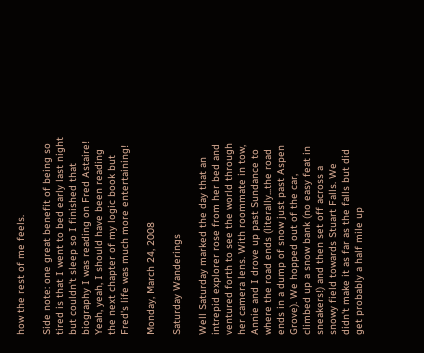how the rest of me feels.

Side note: one great benefit of being so tired is that I went to bed early last night but couldn't sleep so I finished that biography I was reading on Fred Astaire! Yeah, yeah, I should have been reading the next chapter of my logic book but Fred's life was much more entertaining!

Monday, March 24, 2008

Saturday Wanderings

Well Saturday marked the day that an intrepid explorer rose from her bed and ventured forth to see the world through her camera lens. With roommate in tow, Annie and I drove up past Sundance to where the road ends (literally...the road ends in a dump of snow just past Aspen Grove). We hopped out of the car, climbed up a snow bank (no easy feat in sneakers!) and then set off across a snowy field towards Stuart Falls. We didn't make it as far as the falls but did get probably a half mile up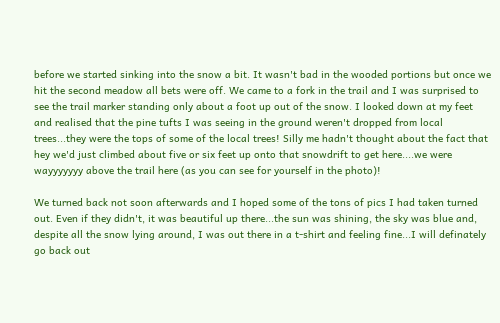before we started sinking into the snow a bit. It wasn't bad in the wooded portions but once we hit the second meadow all bets were off. We came to a fork in the trail and I was surprised to see the trail marker standing only about a foot up out of the snow. I looked down at my feet and realised that the pine tufts I was seeing in the ground weren't dropped from local trees...they were the tops of some of the local trees! Silly me hadn't thought about the fact that hey we'd just climbed about five or six feet up onto that snowdrift to get here....we were wayyyyyyy above the trail here (as you can see for yourself in the photo)!

We turned back not soon afterwards and I hoped some of the tons of pics I had taken turned out. Even if they didn't, it was beautiful up there...the sun was shining, the sky was blue and, despite all the snow lying around, I was out there in a t-shirt and feeling fine...I will definately go back out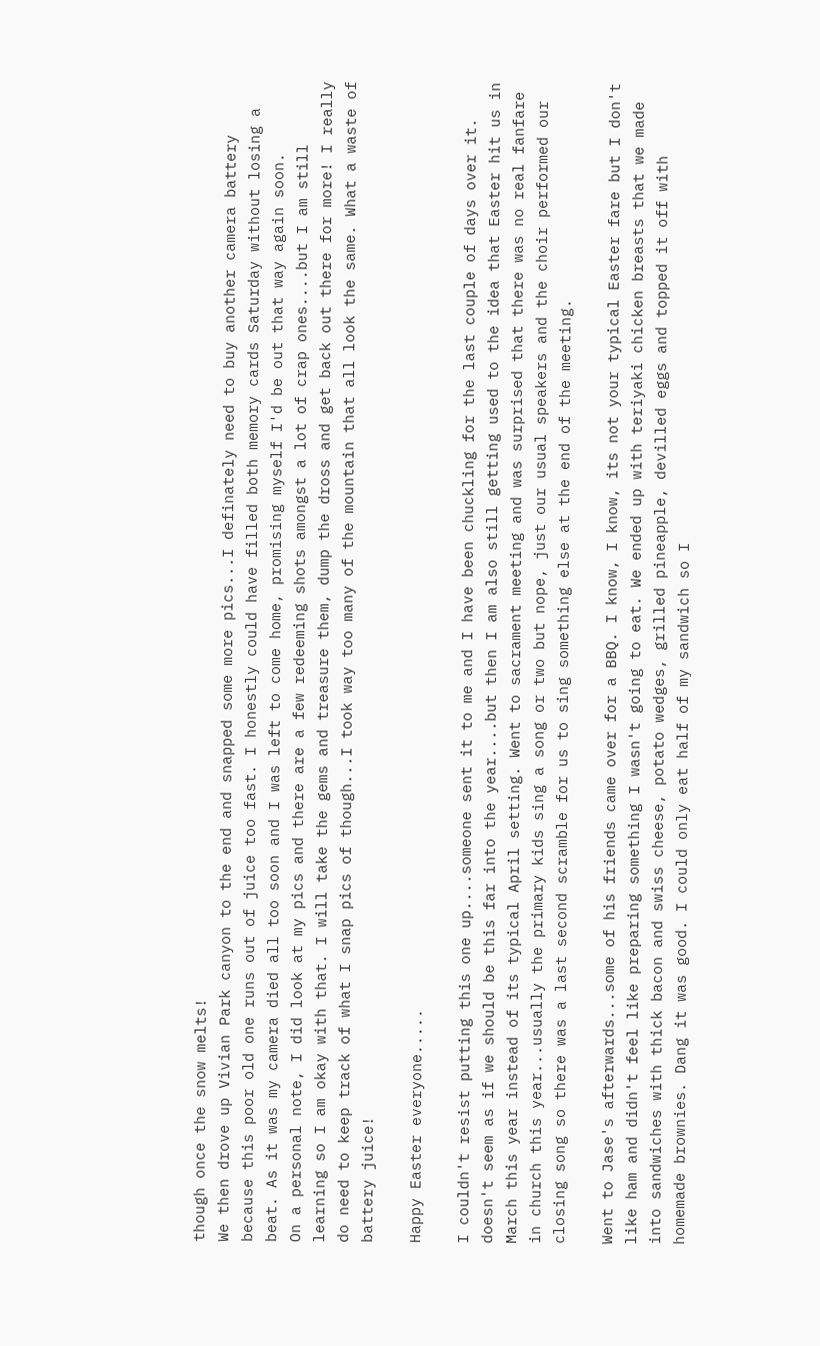though once the snow melts!
We then drove up Vivian Park canyon to the end and snapped some more pics...I definately need to buy another camera battery because this poor old one runs out of juice too fast. I honestly could have filled both memory cards Saturday without losing a beat. As it was my camera died all too soon and I was left to come home, promising myself I'd be out that way again soon.
On a personal note, I did look at my pics and there are a few redeeming shots amongst a lot of crap ones....but I am still learning so I am okay with that. I will take the gems and treasure them, dump the dross and get back out there for more! I really do need to keep track of what I snap pics of though...I took way too many of the mountain that all look the same. What a waste of battery juice!

Happy Easter everyone.....

I couldn't resist putting this one up....someone sent it to me and I have been chuckling for the last couple of days over it. doesn't seem as if we should be this far into the year....but then I am also still getting used to the idea that Easter hit us in March this year instead of its typical April setting. Went to sacrament meeting and was surprised that there was no real fanfare in church this year...usually the primary kids sing a song or two but nope, just our usual speakers and the choir performed our closing song so there was a last second scramble for us to sing something else at the end of the meeting.

Went to Jase's afterwards...some of his friends came over for a BBQ. I know, I know, its not your typical Easter fare but I don't like ham and didn't feel like preparing something I wasn't going to eat. We ended up with teriyaki chicken breasts that we made into sandwiches with thick bacon and swiss cheese, potato wedges, grilled pineapple, devilled eggs and topped it off with homemade brownies. Dang it was good. I could only eat half of my sandwich so I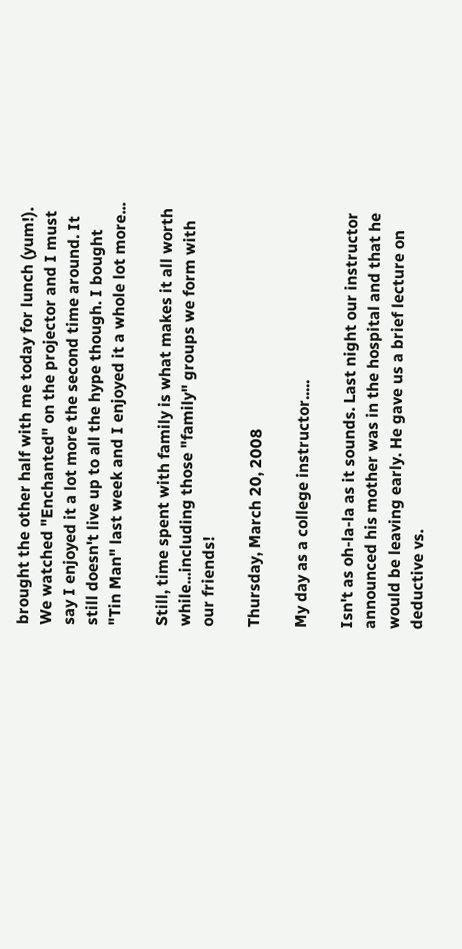brought the other half with me today for lunch (yum!). We watched "Enchanted" on the projector and I must say I enjoyed it a lot more the second time around. It still doesn't live up to all the hype though. I bought "Tin Man" last week and I enjoyed it a whole lot more...

Still, time spent with family is what makes it all worth while...including those "family" groups we form with our friends!

Thursday, March 20, 2008

My day as a college instructor.....

Isn't as oh-la-la as it sounds. Last night our instructor announced his mother was in the hospital and that he would be leaving early. He gave us a brief lecture on deductive vs.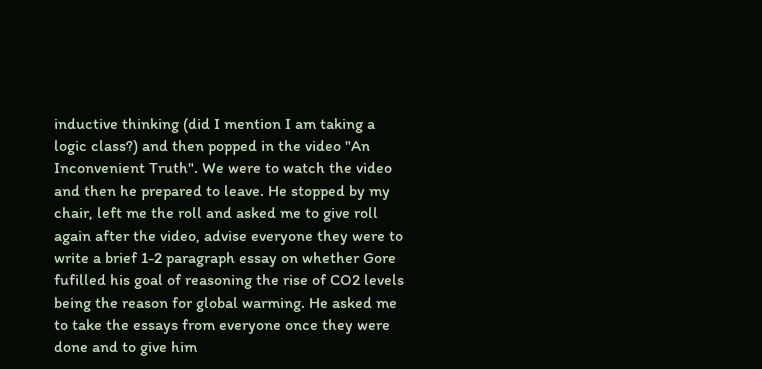inductive thinking (did I mention I am taking a logic class?) and then popped in the video "An Inconvenient Truth". We were to watch the video and then he prepared to leave. He stopped by my chair, left me the roll and asked me to give roll again after the video, advise everyone they were to write a brief 1-2 paragraph essay on whether Gore fufilled his goal of reasoning the rise of CO2 levels being the reason for global warming. He asked me to take the essays from everyone once they were done and to give him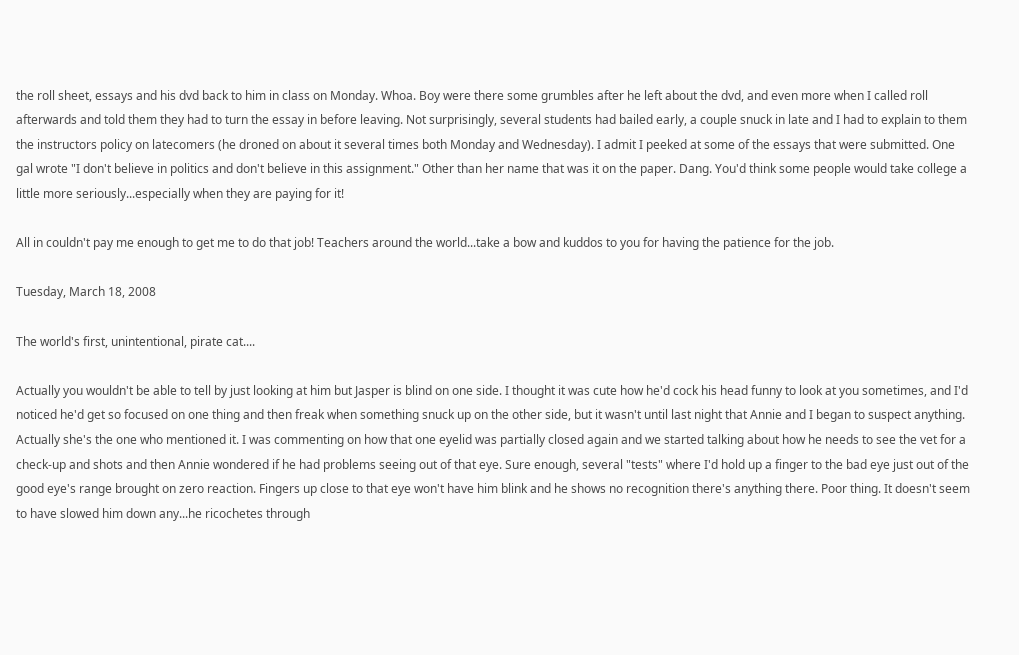the roll sheet, essays and his dvd back to him in class on Monday. Whoa. Boy were there some grumbles after he left about the dvd, and even more when I called roll afterwards and told them they had to turn the essay in before leaving. Not surprisingly, several students had bailed early, a couple snuck in late and I had to explain to them the instructors policy on latecomers (he droned on about it several times both Monday and Wednesday). I admit I peeked at some of the essays that were submitted. One gal wrote "I don't believe in politics and don't believe in this assignment." Other than her name that was it on the paper. Dang. You'd think some people would take college a little more seriously...especially when they are paying for it!

All in couldn't pay me enough to get me to do that job! Teachers around the world...take a bow and kuddos to you for having the patience for the job.

Tuesday, March 18, 2008

The world's first, unintentional, pirate cat....

Actually you wouldn't be able to tell by just looking at him but Jasper is blind on one side. I thought it was cute how he'd cock his head funny to look at you sometimes, and I'd noticed he'd get so focused on one thing and then freak when something snuck up on the other side, but it wasn't until last night that Annie and I began to suspect anything. Actually she's the one who mentioned it. I was commenting on how that one eyelid was partially closed again and we started talking about how he needs to see the vet for a check-up and shots and then Annie wondered if he had problems seeing out of that eye. Sure enough, several "tests" where I'd hold up a finger to the bad eye just out of the good eye's range brought on zero reaction. Fingers up close to that eye won't have him blink and he shows no recognition there's anything there. Poor thing. It doesn't seem to have slowed him down any...he ricochetes through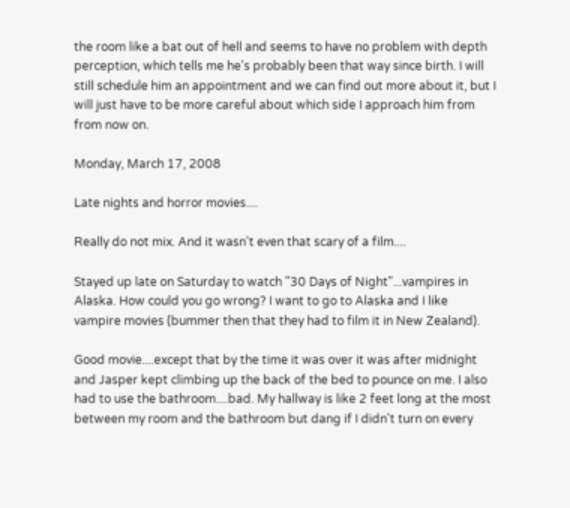the room like a bat out of hell and seems to have no problem with depth perception, which tells me he's probably been that way since birth. I will still schedule him an appointment and we can find out more about it, but I will just have to be more careful about which side I approach him from from now on.

Monday, March 17, 2008

Late nights and horror movies....

Really do not mix. And it wasn't even that scary of a film....

Stayed up late on Saturday to watch "30 Days of Night"...vampires in Alaska. How could you go wrong? I want to go to Alaska and I like vampire movies (bummer then that they had to film it in New Zealand).

Good movie....except that by the time it was over it was after midnight and Jasper kept climbing up the back of the bed to pounce on me. I also had to use the bathroom....bad. My hallway is like 2 feet long at the most between my room and the bathroom but dang if I didn't turn on every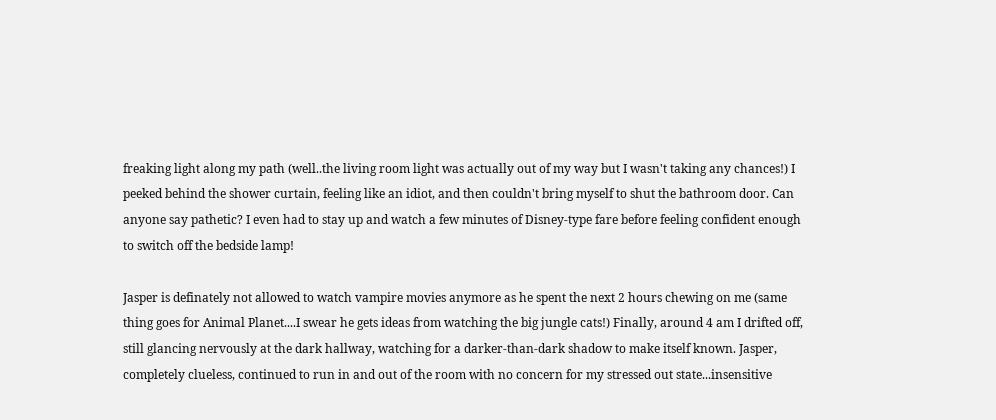freaking light along my path (well..the living room light was actually out of my way but I wasn't taking any chances!) I peeked behind the shower curtain, feeling like an idiot, and then couldn't bring myself to shut the bathroom door. Can anyone say pathetic? I even had to stay up and watch a few minutes of Disney-type fare before feeling confident enough to switch off the bedside lamp!

Jasper is definately not allowed to watch vampire movies anymore as he spent the next 2 hours chewing on me (same thing goes for Animal Planet....I swear he gets ideas from watching the big jungle cats!) Finally, around 4 am I drifted off, still glancing nervously at the dark hallway, watching for a darker-than-dark shadow to make itself known. Jasper, completely clueless, continued to run in and out of the room with no concern for my stressed out state...insensitive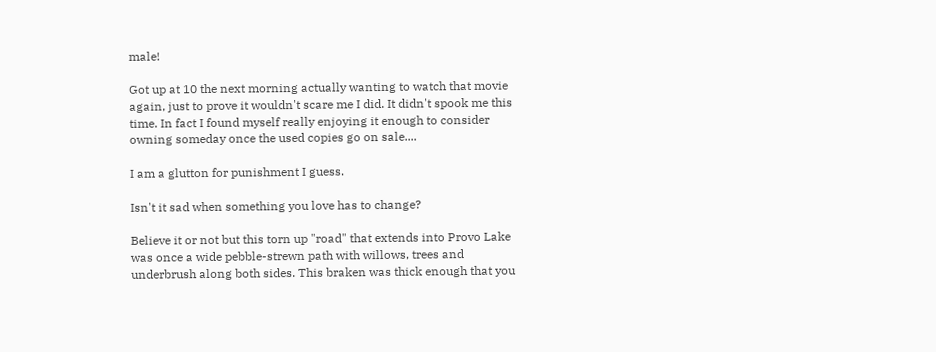male!

Got up at 10 the next morning actually wanting to watch that movie again, just to prove it wouldn't scare me I did. It didn't spook me this time. In fact I found myself really enjoying it enough to consider owning someday once the used copies go on sale....

I am a glutton for punishment I guess.

Isn't it sad when something you love has to change?

Believe it or not but this torn up "road" that extends into Provo Lake was once a wide pebble-strewn path with willows, trees and underbrush along both sides. This braken was thick enough that you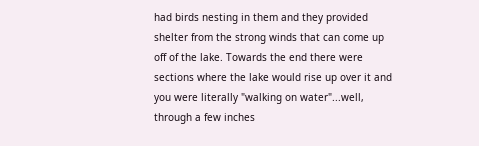had birds nesting in them and they provided shelter from the strong winds that can come up off of the lake. Towards the end there were sections where the lake would rise up over it and you were literally "walking on water"...well, through a few inches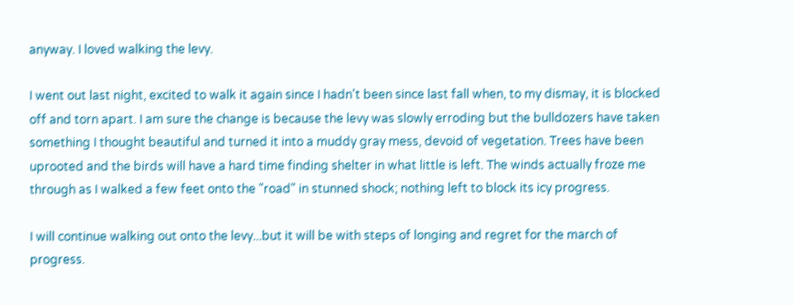anyway. I loved walking the levy.

I went out last night, excited to walk it again since I hadn't been since last fall when, to my dismay, it is blocked off and torn apart. I am sure the change is because the levy was slowly erroding but the bulldozers have taken something I thought beautiful and turned it into a muddy gray mess, devoid of vegetation. Trees have been uprooted and the birds will have a hard time finding shelter in what little is left. The winds actually froze me through as I walked a few feet onto the "road" in stunned shock; nothing left to block its icy progress.

I will continue walking out onto the levy...but it will be with steps of longing and regret for the march of progress.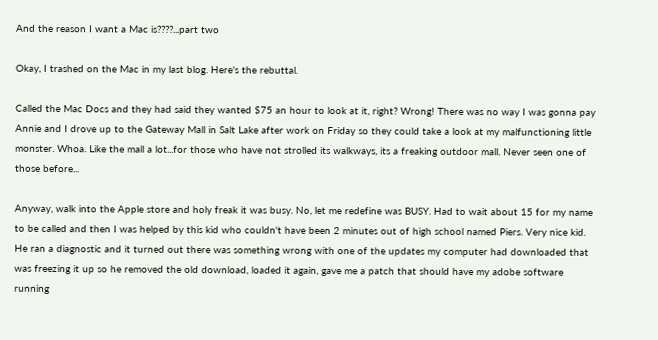And the reason I want a Mac is????...part two

Okay, I trashed on the Mac in my last blog. Here's the rebuttal.

Called the Mac Docs and they had said they wanted $75 an hour to look at it, right? Wrong! There was no way I was gonna pay Annie and I drove up to the Gateway Mall in Salt Lake after work on Friday so they could take a look at my malfunctioning little monster. Whoa. Like the mall a lot...for those who have not strolled its walkways, its a freaking outdoor mall. Never seen one of those before...

Anyway, walk into the Apple store and holy freak it was busy. No, let me redefine was BUSY. Had to wait about 15 for my name to be called and then I was helped by this kid who couldn't have been 2 minutes out of high school named Piers. Very nice kid. He ran a diagnostic and it turned out there was something wrong with one of the updates my computer had downloaded that was freezing it up so he removed the old download, loaded it again, gave me a patch that should have my adobe software running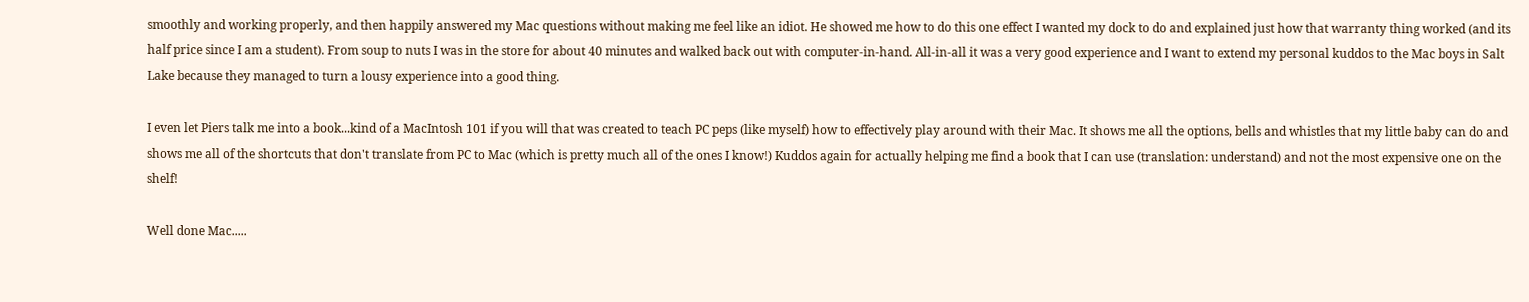smoothly and working properly, and then happily answered my Mac questions without making me feel like an idiot. He showed me how to do this one effect I wanted my dock to do and explained just how that warranty thing worked (and its half price since I am a student). From soup to nuts I was in the store for about 40 minutes and walked back out with computer-in-hand. All-in-all it was a very good experience and I want to extend my personal kuddos to the Mac boys in Salt Lake because they managed to turn a lousy experience into a good thing.

I even let Piers talk me into a book...kind of a MacIntosh 101 if you will that was created to teach PC peps (like myself) how to effectively play around with their Mac. It shows me all the options, bells and whistles that my little baby can do and shows me all of the shortcuts that don't translate from PC to Mac (which is pretty much all of the ones I know!) Kuddos again for actually helping me find a book that I can use (translation: understand) and not the most expensive one on the shelf!

Well done Mac.....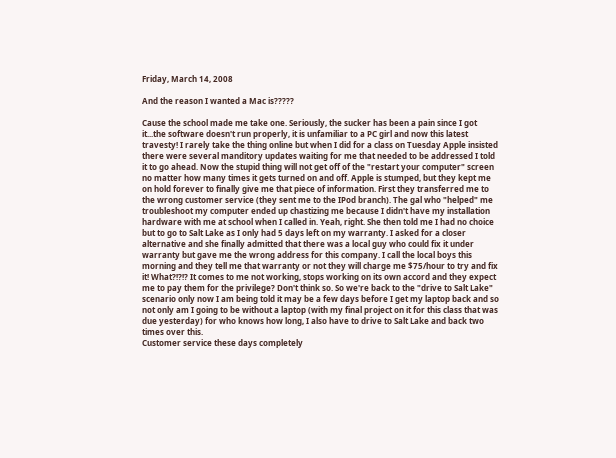Friday, March 14, 2008

And the reason I wanted a Mac is?????

Cause the school made me take one. Seriously, the sucker has been a pain since I got it...the software doesn't run properly, it is unfamiliar to a PC girl and now this latest travesty! I rarely take the thing online but when I did for a class on Tuesday Apple insisted there were several manditory updates waiting for me that needed to be addressed I told it to go ahead. Now the stupid thing will not get off of the "restart your computer" screen no matter how many times it gets turned on and off. Apple is stumped, but they kept me on hold forever to finally give me that piece of information. First they transferred me to the wrong customer service (they sent me to the IPod branch). The gal who "helped" me troubleshoot my computer ended up chastizing me because I didn't have my installation hardware with me at school when I called in. Yeah, right. She then told me I had no choice but to go to Salt Lake as I only had 5 days left on my warranty. I asked for a closer alternative and she finally admitted that there was a local guy who could fix it under warranty but gave me the wrong address for this company. I call the local boys this morning and they tell me that warranty or not they will charge me $75/hour to try and fix it! What?!?!? It comes to me not working, stops working on its own accord and they expect me to pay them for the privilege? Don't think so. So we're back to the "drive to Salt Lake" scenario only now I am being told it may be a few days before I get my laptop back and so not only am I going to be without a laptop (with my final project on it for this class that was due yesterday) for who knows how long, I also have to drive to Salt Lake and back two times over this.
Customer service these days completely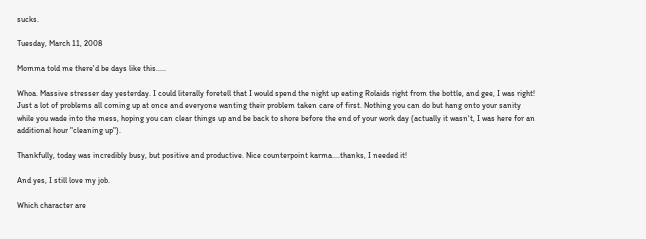sucks.

Tuesday, March 11, 2008

Momma told me there'd be days like this.....

Whoa. Massive stresser day yesterday. I could literally foretell that I would spend the night up eating Rolaids right from the bottle, and gee, I was right! Just a lot of problems all coming up at once and everyone wanting their problem taken care of first. Nothing you can do but hang onto your sanity while you wade into the mess, hoping you can clear things up and be back to shore before the end of your work day (actually it wasn't, I was here for an additional hour "cleaning up").

Thankfully, today was incredibly busy, but positive and productive. Nice counterpoint karma....thanks, I needed it!

And yes, I still love my job.

Which character are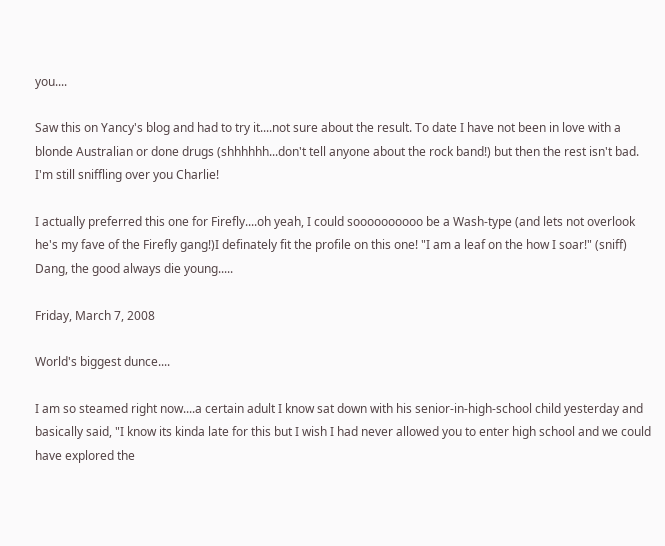you....

Saw this on Yancy's blog and had to try it....not sure about the result. To date I have not been in love with a blonde Australian or done drugs (shhhhhh...don't tell anyone about the rock band!) but then the rest isn't bad. I'm still sniffling over you Charlie!

I actually preferred this one for Firefly....oh yeah, I could soooooooooo be a Wash-type (and lets not overlook he's my fave of the Firefly gang!)I definately fit the profile on this one! "I am a leaf on the how I soar!" (sniff) Dang, the good always die young.....

Friday, March 7, 2008

World's biggest dunce....

I am so steamed right now....a certain adult I know sat down with his senior-in-high-school child yesterday and basically said, "I know its kinda late for this but I wish I had never allowed you to enter high school and we could have explored the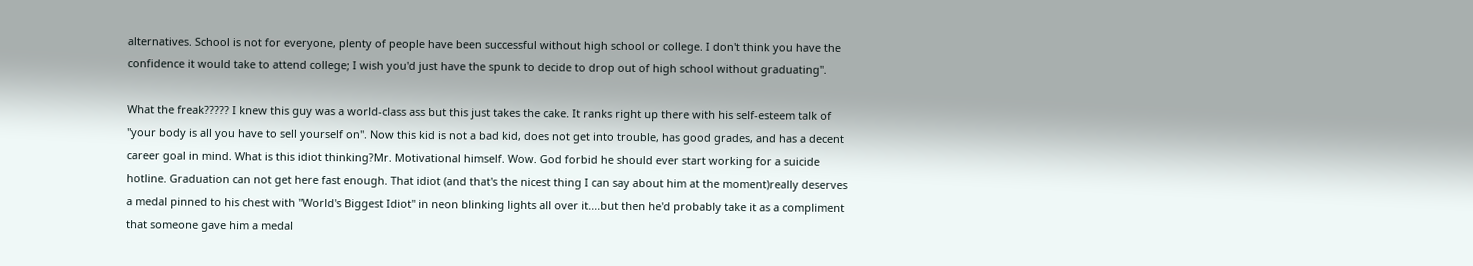alternatives. School is not for everyone, plenty of people have been successful without high school or college. I don't think you have the confidence it would take to attend college; I wish you'd just have the spunk to decide to drop out of high school without graduating".

What the freak????? I knew this guy was a world-class ass but this just takes the cake. It ranks right up there with his self-esteem talk of "your body is all you have to sell yourself on". Now this kid is not a bad kid, does not get into trouble, has good grades, and has a decent career goal in mind. What is this idiot thinking?Mr. Motivational himself. Wow. God forbid he should ever start working for a suicide hotline. Graduation can not get here fast enough. That idiot (and that's the nicest thing I can say about him at the moment)really deserves a medal pinned to his chest with "World's Biggest Idiot" in neon blinking lights all over it....but then he'd probably take it as a compliment that someone gave him a medal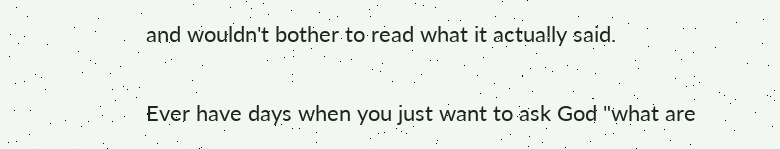and wouldn't bother to read what it actually said.

Ever have days when you just want to ask God "what are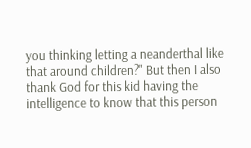you thinking letting a neanderthal like that around children?" But then I also thank God for this kid having the intelligence to know that this person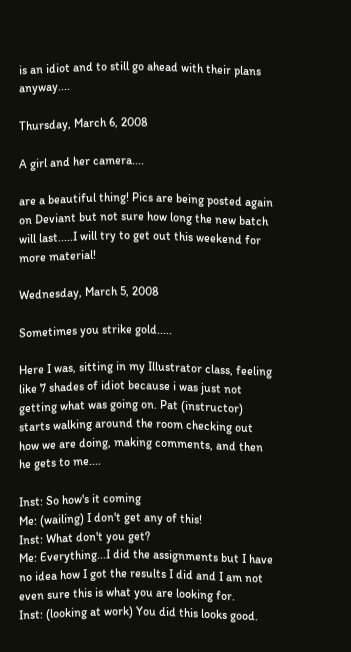is an idiot and to still go ahead with their plans anyway....

Thursday, March 6, 2008

A girl and her camera....

are a beautiful thing! Pics are being posted again on Deviant but not sure how long the new batch will last.....I will try to get out this weekend for more material!

Wednesday, March 5, 2008

Sometimes you strike gold.....

Here I was, sitting in my Illustrator class, feeling like 7 shades of idiot because i was just not getting what was going on. Pat (instructor) starts walking around the room checking out how we are doing, making comments, and then he gets to me....

Inst: So how's it coming
Me: (wailing) I don't get any of this!
Inst: What don't you get?
Me: Everything...I did the assignments but I have no idea how I got the results I did and I am not even sure this is what you are looking for.
Inst: (looking at work) You did this looks good.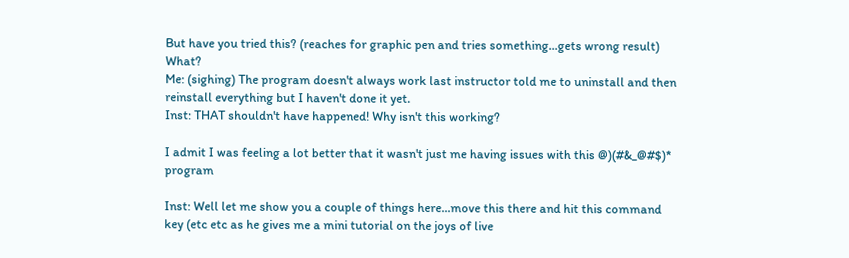But have you tried this? (reaches for graphic pen and tries something...gets wrong result) What?
Me: (sighing) The program doesn't always work last instructor told me to uninstall and then reinstall everything but I haven't done it yet.
Inst: THAT shouldn't have happened! Why isn't this working?

I admit I was feeling a lot better that it wasn't just me having issues with this @)(#&_@#$)* program

Inst: Well let me show you a couple of things here...move this there and hit this command key (etc etc as he gives me a mini tutorial on the joys of live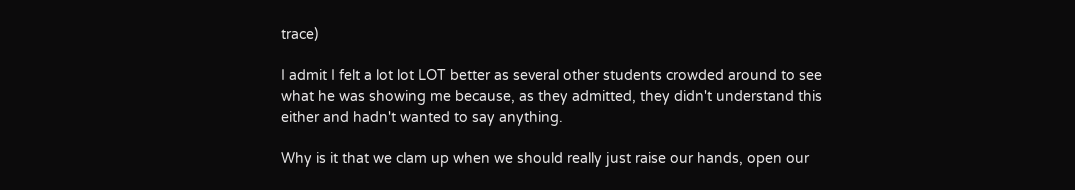trace)

I admit I felt a lot lot LOT better as several other students crowded around to see what he was showing me because, as they admitted, they didn't understand this either and hadn't wanted to say anything.

Why is it that we clam up when we should really just raise our hands, open our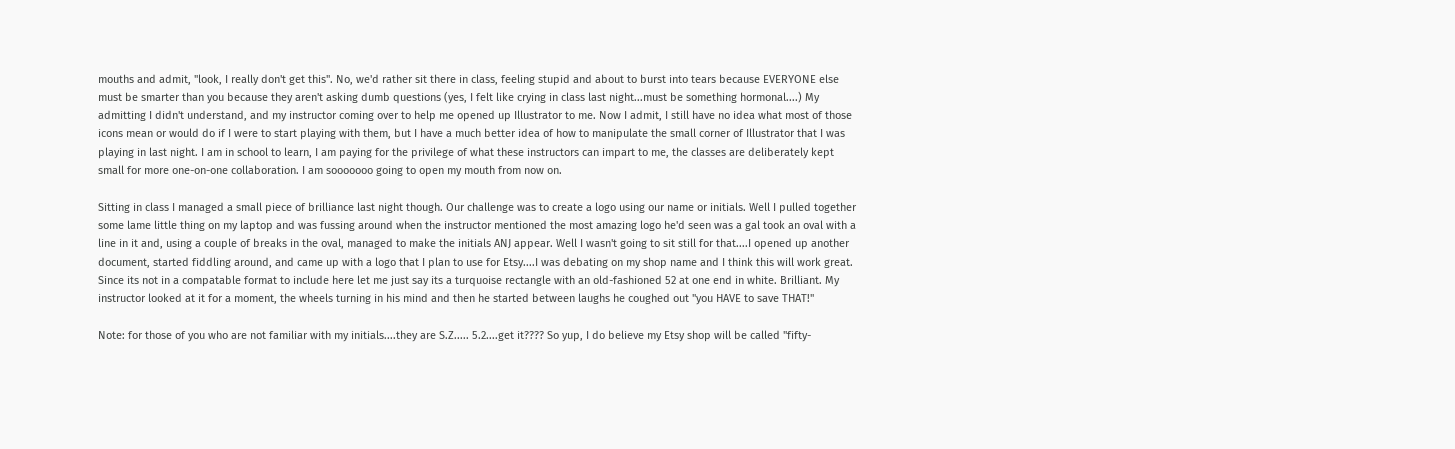mouths and admit, "look, I really don't get this". No, we'd rather sit there in class, feeling stupid and about to burst into tears because EVERYONE else must be smarter than you because they aren't asking dumb questions (yes, I felt like crying in class last night...must be something hormonal....) My admitting I didn't understand, and my instructor coming over to help me opened up Illustrator to me. Now I admit, I still have no idea what most of those icons mean or would do if I were to start playing with them, but I have a much better idea of how to manipulate the small corner of Illustrator that I was playing in last night. I am in school to learn, I am paying for the privilege of what these instructors can impart to me, the classes are deliberately kept small for more one-on-one collaboration. I am sooooooo going to open my mouth from now on.

Sitting in class I managed a small piece of brilliance last night though. Our challenge was to create a logo using our name or initials. Well I pulled together some lame little thing on my laptop and was fussing around when the instructor mentioned the most amazing logo he'd seen was a gal took an oval with a line in it and, using a couple of breaks in the oval, managed to make the initials ANJ appear. Well I wasn't going to sit still for that....I opened up another document, started fiddling around, and came up with a logo that I plan to use for Etsy....I was debating on my shop name and I think this will work great. Since its not in a compatable format to include here let me just say its a turquoise rectangle with an old-fashioned 52 at one end in white. Brilliant. My instructor looked at it for a moment, the wheels turning in his mind and then he started between laughs he coughed out "you HAVE to save THAT!"

Note: for those of you who are not familiar with my initials....they are S.Z..... 5.2....get it???? So yup, I do believe my Etsy shop will be called "fifty-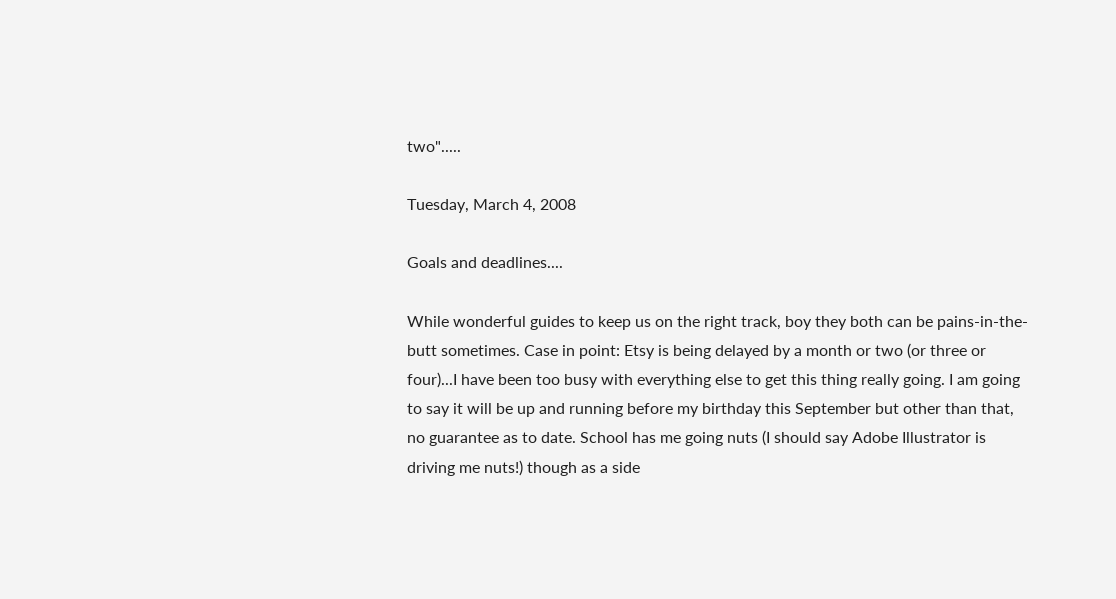two".....

Tuesday, March 4, 2008

Goals and deadlines....

While wonderful guides to keep us on the right track, boy they both can be pains-in-the-butt sometimes. Case in point: Etsy is being delayed by a month or two (or three or four)...I have been too busy with everything else to get this thing really going. I am going to say it will be up and running before my birthday this September but other than that, no guarantee as to date. School has me going nuts (I should say Adobe Illustrator is driving me nuts!) though as a side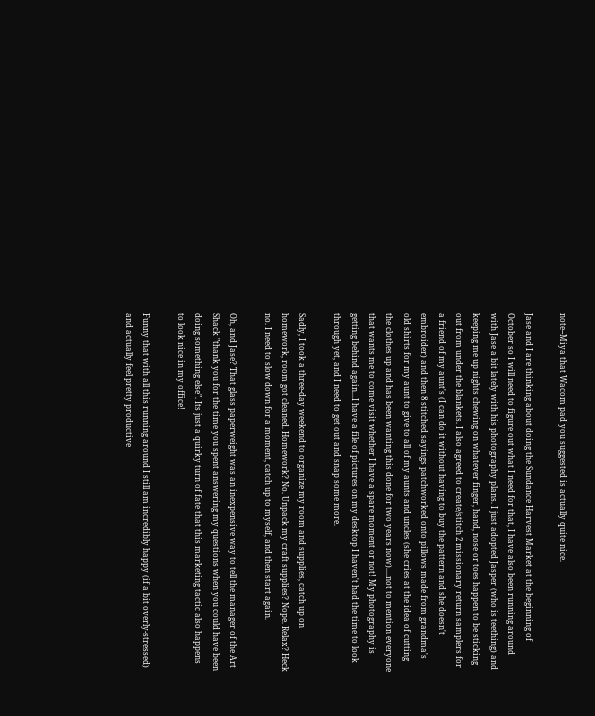note--Miya that Wacom pad you suggested is actually quite nice.

Jase and I are thinking about doing the Sundance Harvest Market at the beginning of October so I will need to figure out what I need for that, I have also been running around with Jase a bit lately with his photography plans. I just adopted Jasper (who is teething) and keeping me up nights chewing on whatever finger, hand, nose or toes happen to be sticking out from under the blankets. I also agreed to create/stitch 2 missionary return samplers for a friend of my aunt's (I can do it without having to buy the pattern and she doesn't embroider) and then 8 stitched sayings patchworked onto pillows made from grandma's old shirts for my aunt to give to all of my aunts and uncles (she cries at the idea of cutting the clothes up and has been wanting this done for two years now)....not to mention everyone that wants me to come visit whether I have a spare moment or not! My photography is getting behind again...I have a file of pictures on my desktop I haven't had the time to look through yet, and I need to get out and snap some more.

Sadly, I took a three-day weekend to organize my room and supplies, catch up on homework, room got cleaned. Homework? No. Unpack my craft supplies? Nope. Relax? Heck no. I need to slow down for a moment, catch up to myself, and then start again.

Oh, and Jase? That glass paperweight was an inexpensive way to tell the manager of the Art Shack "thank you for the time you spent answering my questions when you could have been doing something else". Its just a quirky turn of fate that this marketing tactic also happens to look nice in my office!

Funny that with all this running around I still am incredibly happy (if a bit overly-stressed) and actually feel pretty productive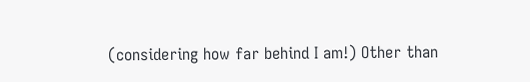(considering how far behind I am!) Other than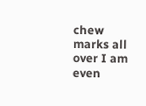chew marks all over I am even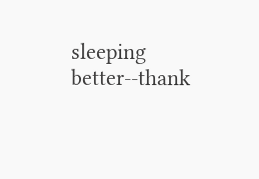sleeping better--thank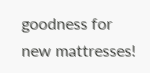goodness for new mattresses!